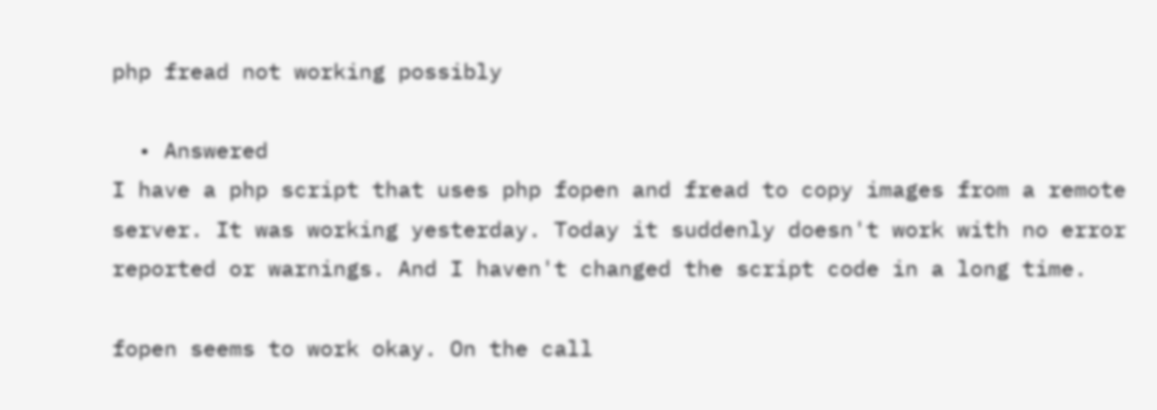php fread not working possibly

  • Answered
I have a php script that uses php fopen and fread to copy images from a remote server. It was working yesterday. Today it suddenly doesn't work with no error reported or warnings. And I haven't changed the script code in a long time.

fopen seems to work okay. On the call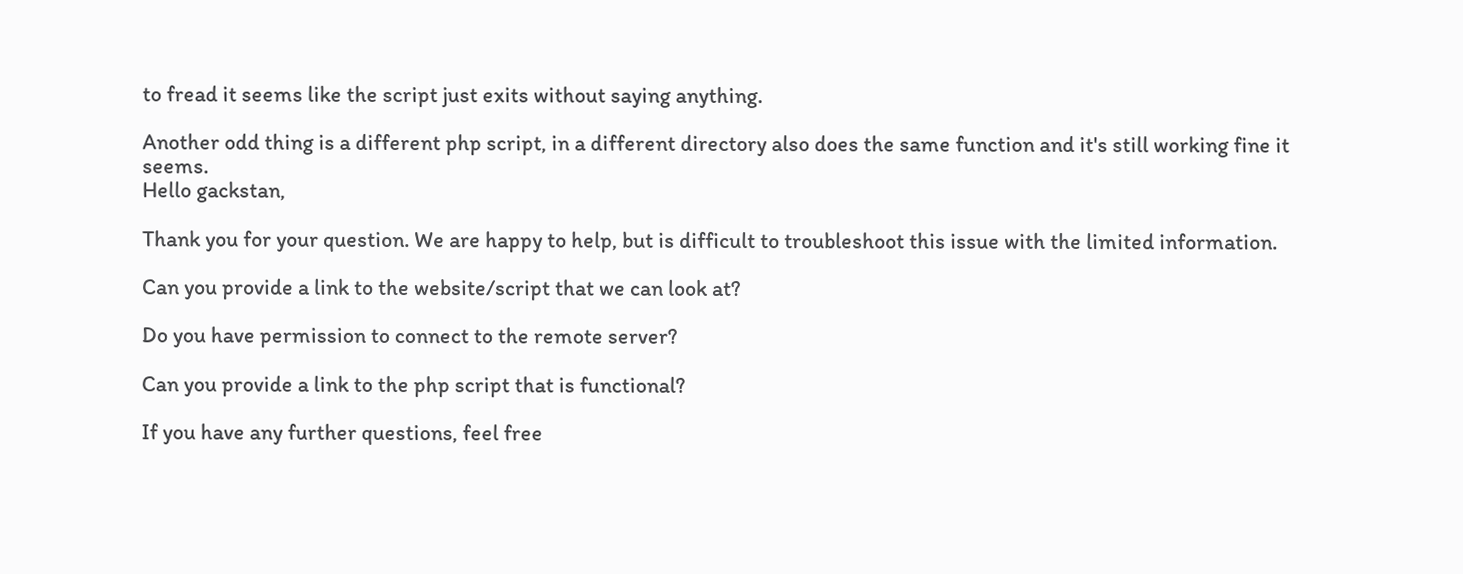to fread it seems like the script just exits without saying anything.

Another odd thing is a different php script, in a different directory also does the same function and it's still working fine it seems.
Hello gackstan,

Thank you for your question. We are happy to help, but is difficult to troubleshoot this issue with the limited information.

Can you provide a link to the website/script that we can look at?

Do you have permission to connect to the remote server?

Can you provide a link to the php script that is functional?

If you have any further questions, feel free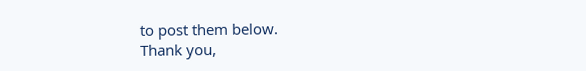to post them below.
Thank you,